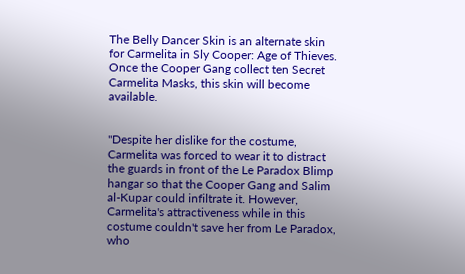The Belly Dancer Skin is an alternate skin for Carmelita in Sly Cooper: Age of Thieves. Once the Cooper Gang collect ten Secret Carmelita Masks, this skin will become available.


"Despite her dislike for the costume, Carmelita was forced to wear it to distract the guards in front of the Le Paradox Blimp hangar so that the Cooper Gang and Salim al-Kupar could infiltrate it. However, Carmelita's attractiveness while in this costume couldn't save her from Le Paradox, who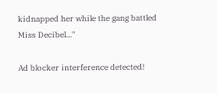kidnapped her while the gang battled Miss Decibel..."

Ad blocker interference detected!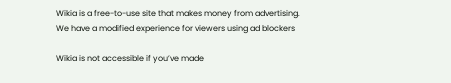Wikia is a free-to-use site that makes money from advertising. We have a modified experience for viewers using ad blockers

Wikia is not accessible if you’ve made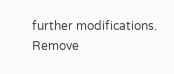further modifications. Remove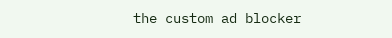the custom ad blocker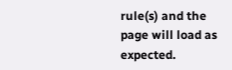rule(s) and the page will load as expected.